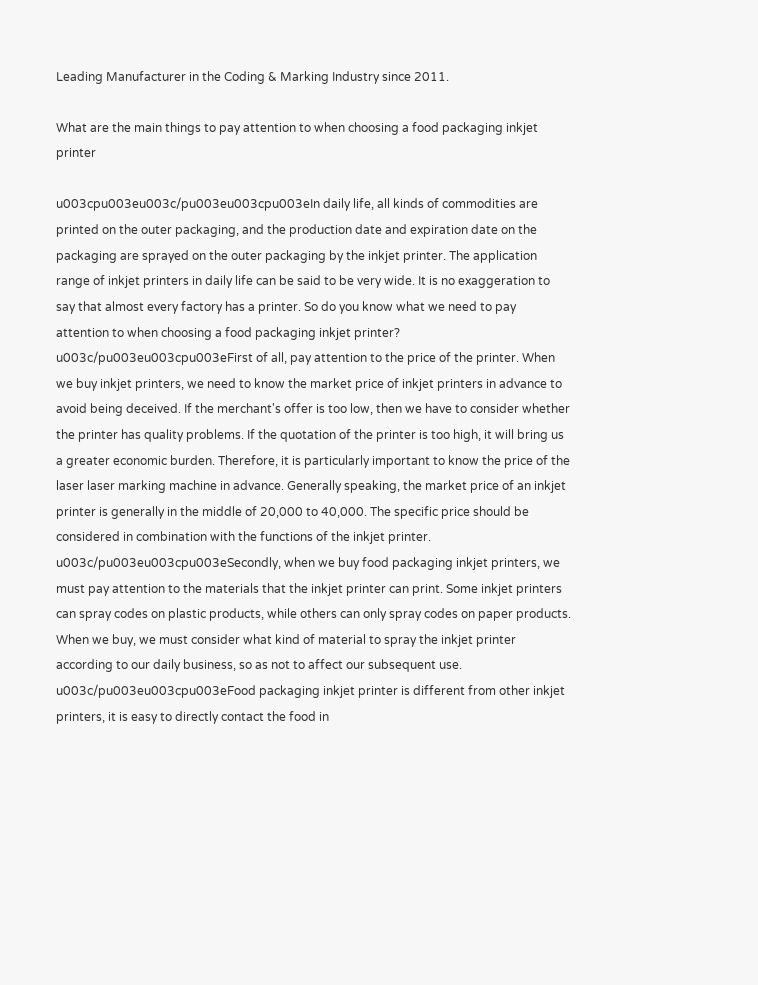Leading Manufacturer in the Coding & Marking Industry since 2011.

What are the main things to pay attention to when choosing a food packaging inkjet printer

u003cpu003eu003c/pu003eu003cpu003eIn daily life, all kinds of commodities are printed on the outer packaging, and the production date and expiration date on the packaging are sprayed on the outer packaging by the inkjet printer. The application range of inkjet printers in daily life can be said to be very wide. It is no exaggeration to say that almost every factory has a printer. So do you know what we need to pay attention to when choosing a food packaging inkjet printer? u003c/pu003eu003cpu003eFirst of all, pay attention to the price of the printer. When we buy inkjet printers, we need to know the market price of inkjet printers in advance to avoid being deceived. If the merchant's offer is too low, then we have to consider whether the printer has quality problems. If the quotation of the printer is too high, it will bring us a greater economic burden. Therefore, it is particularly important to know the price of the laser laser marking machine in advance. Generally speaking, the market price of an inkjet printer is generally in the middle of 20,000 to 40,000. The specific price should be considered in combination with the functions of the inkjet printer. u003c/pu003eu003cpu003eSecondly, when we buy food packaging inkjet printers, we must pay attention to the materials that the inkjet printer can print. Some inkjet printers can spray codes on plastic products, while others can only spray codes on paper products. When we buy, we must consider what kind of material to spray the inkjet printer according to our daily business, so as not to affect our subsequent use. u003c/pu003eu003cpu003eFood packaging inkjet printer is different from other inkjet printers, it is easy to directly contact the food in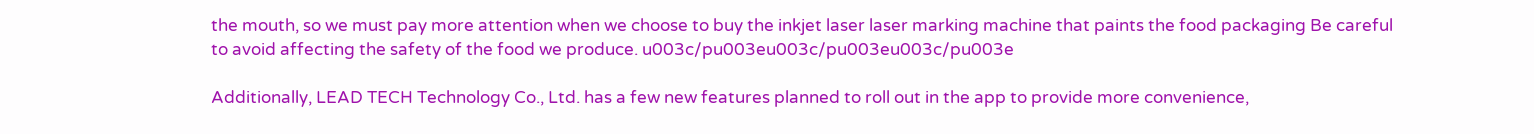the mouth, so we must pay more attention when we choose to buy the inkjet laser laser marking machine that paints the food packaging Be careful to avoid affecting the safety of the food we produce. u003c/pu003eu003c/pu003eu003c/pu003e

Additionally, LEAD TECH Technology Co., Ltd. has a few new features planned to roll out in the app to provide more convenience,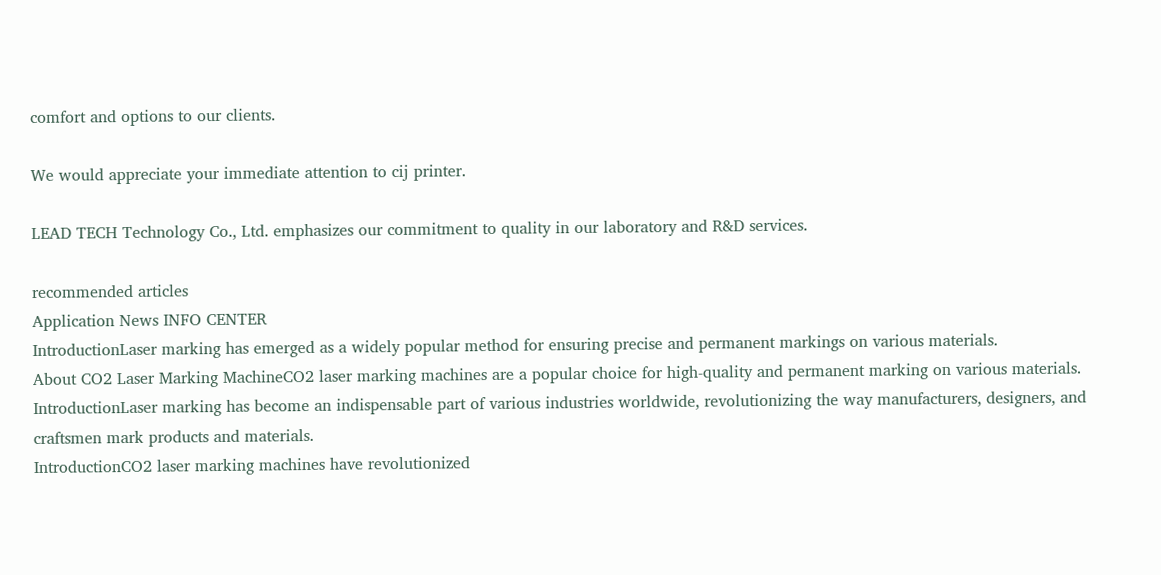comfort and options to our clients.

We would appreciate your immediate attention to cij printer.

LEAD TECH Technology Co., Ltd. emphasizes our commitment to quality in our laboratory and R&D services.

recommended articles
Application News INFO CENTER
IntroductionLaser marking has emerged as a widely popular method for ensuring precise and permanent markings on various materials.
About CO2 Laser Marking MachineCO2 laser marking machines are a popular choice for high-quality and permanent marking on various materials.
IntroductionLaser marking has become an indispensable part of various industries worldwide, revolutionizing the way manufacturers, designers, and craftsmen mark products and materials.
IntroductionCO2 laser marking machines have revolutionized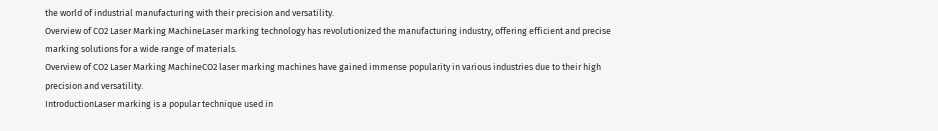the world of industrial manufacturing with their precision and versatility.
Overview of CO2 Laser Marking MachineLaser marking technology has revolutionized the manufacturing industry, offering efficient and precise marking solutions for a wide range of materials.
Overview of CO2 Laser Marking MachineCO2 laser marking machines have gained immense popularity in various industries due to their high precision and versatility.
IntroductionLaser marking is a popular technique used in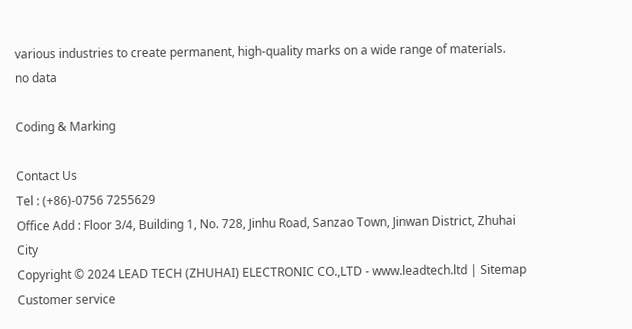various industries to create permanent, high-quality marks on a wide range of materials.
no data

Coding & Marking

Contact Us
Tel : (+86)-0756 7255629
Office Add : Floor 3/4, Building 1, No. 728, Jinhu Road, Sanzao Town, Jinwan District, Zhuhai City
Copyright © 2024 LEAD TECH (ZHUHAI) ELECTRONIC CO.,LTD - www.leadtech.ltd | Sitemap
Customer service